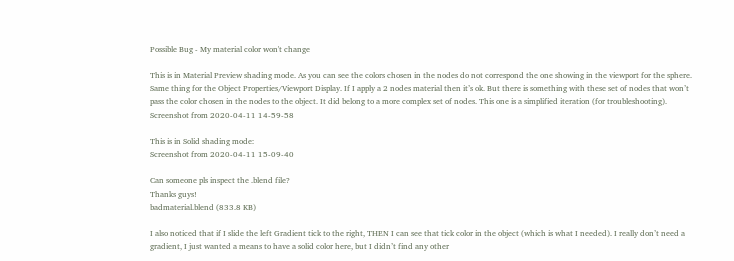Possible Bug - My material color won't change

This is in Material Preview shading mode. As you can see the colors chosen in the nodes do not correspond the one showing in the viewport for the sphere. Same thing for the Object Properties/Viewport Display. If I apply a 2 nodes material then it’s ok. But there is something with these set of nodes that won’t pass the color chosen in the nodes to the object. It did belong to a more complex set of nodes. This one is a simplified iteration (for troubleshooting).
Screenshot from 2020-04-11 14-59-58

This is in Solid shading mode:
Screenshot from 2020-04-11 15-09-40

Can someone pls inspect the .blend file?
Thanks guys!
badmaterial.blend (833.8 KB)

I also noticed that if I slide the left Gradient tick to the right, THEN I can see that tick color in the object (which is what I needed). I really don’t need a gradient, I just wanted a means to have a solid color here, but I didn’t find any other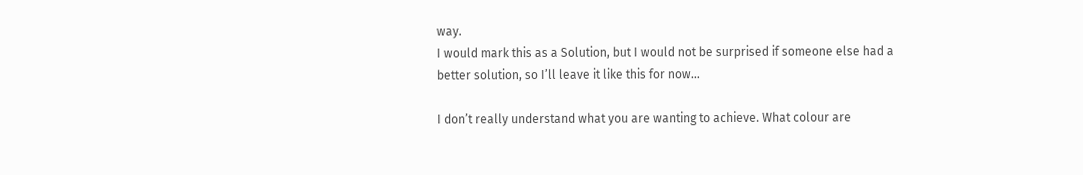way.
I would mark this as a Solution, but I would not be surprised if someone else had a better solution, so I’ll leave it like this for now…

I don’t really understand what you are wanting to achieve. What colour are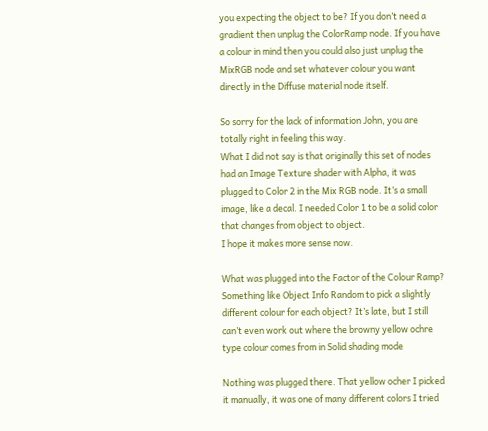you expecting the object to be? If you don’t need a gradient then unplug the ColorRamp node. If you have a colour in mind then you could also just unplug the MixRGB node and set whatever colour you want directly in the Diffuse material node itself.

So sorry for the lack of information John, you are totally right in feeling this way.
What I did not say is that originally this set of nodes had an Image Texture shader with Alpha, it was plugged to Color 2 in the Mix RGB node. It’s a small image, like a decal. I needed Color 1 to be a solid color that changes from object to object.
I hope it makes more sense now.

What was plugged into the Factor of the Colour Ramp? Something like Object Info Random to pick a slightly different colour for each object? It’s late, but I still can’t even work out where the browny yellow ochre type colour comes from in Solid shading mode

Nothing was plugged there. That yellow ocher I picked it manually, it was one of many different colors I tried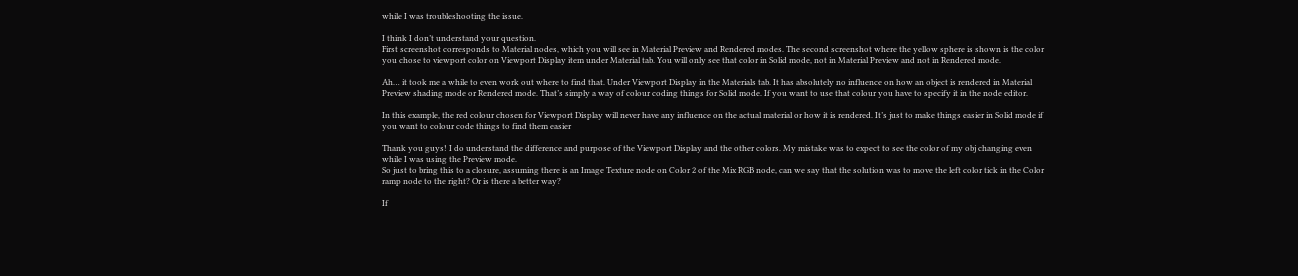while I was troubleshooting the issue.

I think I don’t understand your question.
First screenshot corresponds to Material nodes, which you will see in Material Preview and Rendered modes. The second screenshot where the yellow sphere is shown is the color you chose to viewport color on Viewport Display item under Material tab. You will only see that color in Solid mode, not in Material Preview and not in Rendered mode.

Ah… it took me a while to even work out where to find that. Under Viewport Display in the Materials tab. It has absolutely no influence on how an object is rendered in Material Preview shading mode or Rendered mode. That’s simply a way of colour coding things for Solid mode. If you want to use that colour you have to specify it in the node editor.

In this example, the red colour chosen for Viewport Display will never have any influence on the actual material or how it is rendered. It’s just to make things easier in Solid mode if you want to colour code things to find them easier

Thank you guys! I do understand the difference and purpose of the Viewport Display and the other colors. My mistake was to expect to see the color of my obj changing even while I was using the Preview mode.
So just to bring this to a closure, assuming there is an Image Texture node on Color 2 of the Mix RGB node, can we say that the solution was to move the left color tick in the Color ramp node to the right? Or is there a better way?

If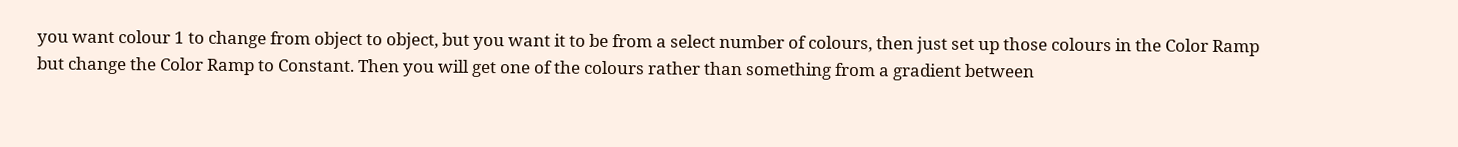you want colour 1 to change from object to object, but you want it to be from a select number of colours, then just set up those colours in the Color Ramp but change the Color Ramp to Constant. Then you will get one of the colours rather than something from a gradient between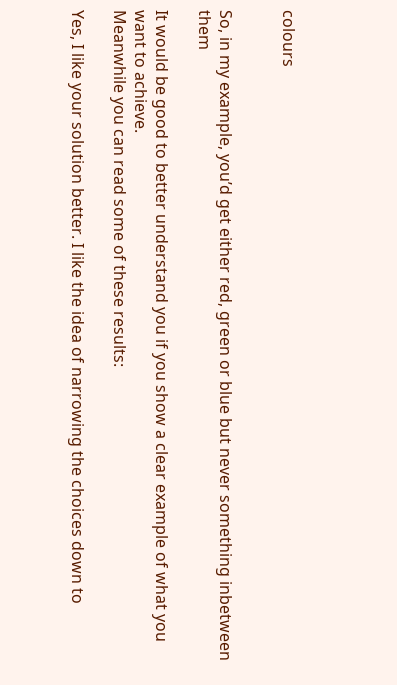colours


So, in my example, you’d get either red, green or blue but never something inbetween them

It would be good to better understand you if you show a clear example of what you want to achieve.
Meanwhile you can read some of these results:

Yes, I like your solution better. I like the idea of narrowing the choices down to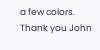a few colors.
Thank you John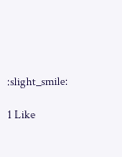:slight_smile:

1 Like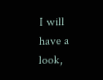I will have a look,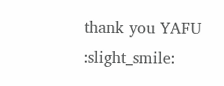thank you YAFU :slight_smile: